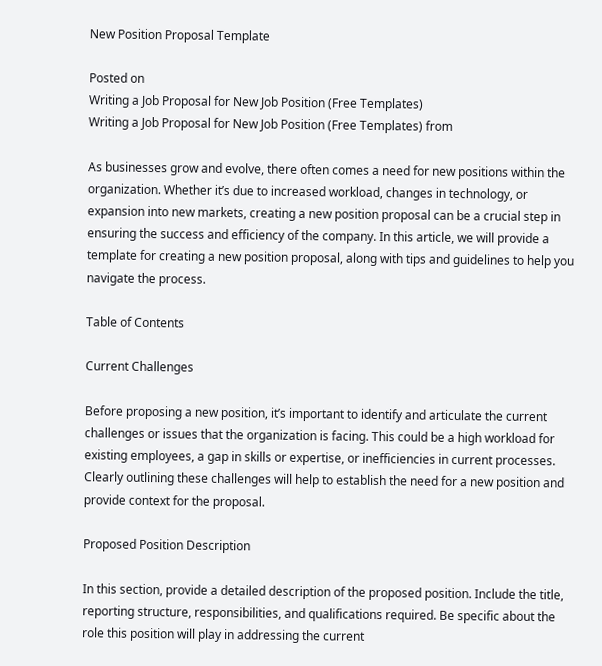New Position Proposal Template

Posted on
Writing a Job Proposal for New Job Position (Free Templates)
Writing a Job Proposal for New Job Position (Free Templates) from

As businesses grow and evolve, there often comes a need for new positions within the organization. Whether it’s due to increased workload, changes in technology, or expansion into new markets, creating a new position proposal can be a crucial step in ensuring the success and efficiency of the company. In this article, we will provide a template for creating a new position proposal, along with tips and guidelines to help you navigate the process.

Table of Contents

Current Challenges

Before proposing a new position, it’s important to identify and articulate the current challenges or issues that the organization is facing. This could be a high workload for existing employees, a gap in skills or expertise, or inefficiencies in current processes. Clearly outlining these challenges will help to establish the need for a new position and provide context for the proposal.

Proposed Position Description

In this section, provide a detailed description of the proposed position. Include the title, reporting structure, responsibilities, and qualifications required. Be specific about the role this position will play in addressing the current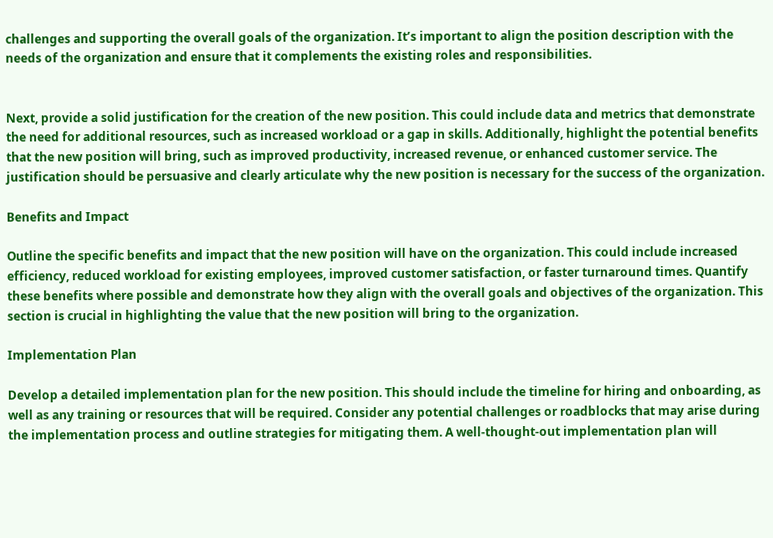challenges and supporting the overall goals of the organization. It’s important to align the position description with the needs of the organization and ensure that it complements the existing roles and responsibilities.


Next, provide a solid justification for the creation of the new position. This could include data and metrics that demonstrate the need for additional resources, such as increased workload or a gap in skills. Additionally, highlight the potential benefits that the new position will bring, such as improved productivity, increased revenue, or enhanced customer service. The justification should be persuasive and clearly articulate why the new position is necessary for the success of the organization.

Benefits and Impact

Outline the specific benefits and impact that the new position will have on the organization. This could include increased efficiency, reduced workload for existing employees, improved customer satisfaction, or faster turnaround times. Quantify these benefits where possible and demonstrate how they align with the overall goals and objectives of the organization. This section is crucial in highlighting the value that the new position will bring to the organization.

Implementation Plan

Develop a detailed implementation plan for the new position. This should include the timeline for hiring and onboarding, as well as any training or resources that will be required. Consider any potential challenges or roadblocks that may arise during the implementation process and outline strategies for mitigating them. A well-thought-out implementation plan will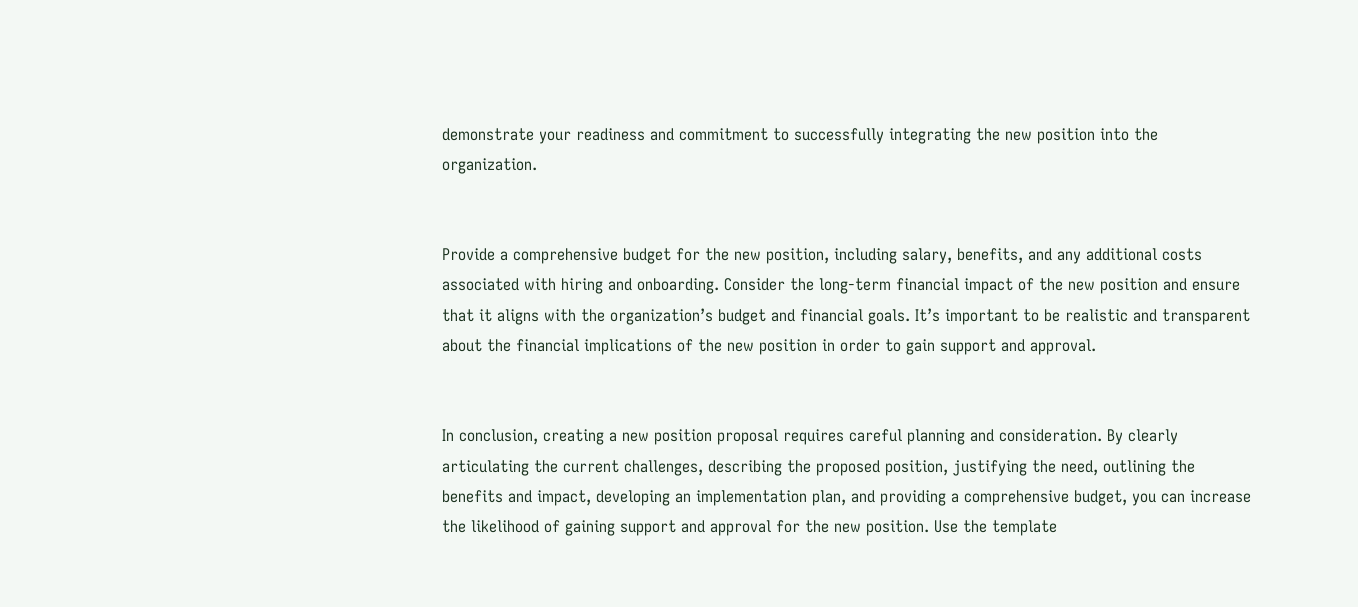demonstrate your readiness and commitment to successfully integrating the new position into the organization.


Provide a comprehensive budget for the new position, including salary, benefits, and any additional costs associated with hiring and onboarding. Consider the long-term financial impact of the new position and ensure that it aligns with the organization’s budget and financial goals. It’s important to be realistic and transparent about the financial implications of the new position in order to gain support and approval.


In conclusion, creating a new position proposal requires careful planning and consideration. By clearly articulating the current challenges, describing the proposed position, justifying the need, outlining the benefits and impact, developing an implementation plan, and providing a comprehensive budget, you can increase the likelihood of gaining support and approval for the new position. Use the template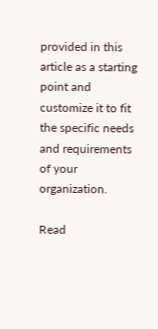provided in this article as a starting point and customize it to fit the specific needs and requirements of your organization.

Read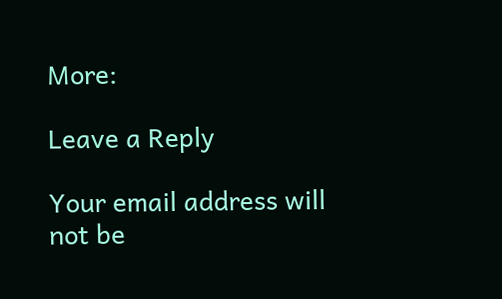More:

Leave a Reply

Your email address will not be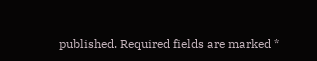published. Required fields are marked *